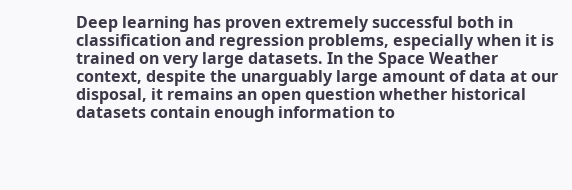Deep learning has proven extremely successful both in classification and regression problems, especially when it is trained on very large datasets. In the Space Weather context, despite the unarguably large amount of data at our disposal, it remains an open question whether historical datasets contain enough information to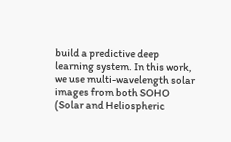build a predictive deep learning system. In this work, we use multi-wavelength solar images from both SOHO (Solar and Heliospheric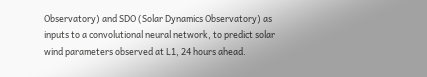Observatory) and SDO (Solar Dynamics Observatory) as inputs to a convolutional neural network, to predict solar wind parameters observed at L1, 24 hours ahead.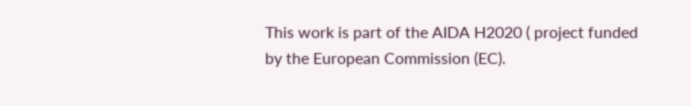This work is part of the AIDA H2020 ( project funded by the European Commission (EC).